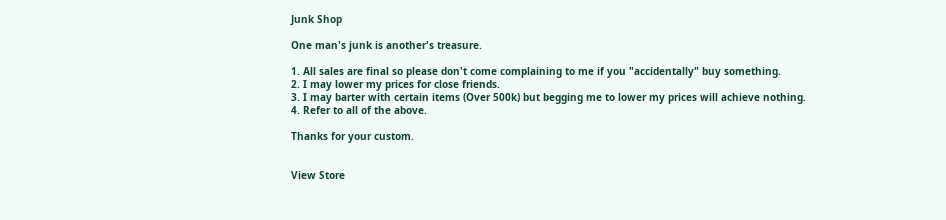Junk Shop

One man's junk is another's treasure.

1. All sales are final so please don't come complaining to me if you "accidentally" buy something.
2. I may lower my prices for close friends.
3. I may barter with certain items (Over 500k) but begging me to lower my prices will achieve nothing.
4. Refer to all of the above.

Thanks for your custom.


View Store